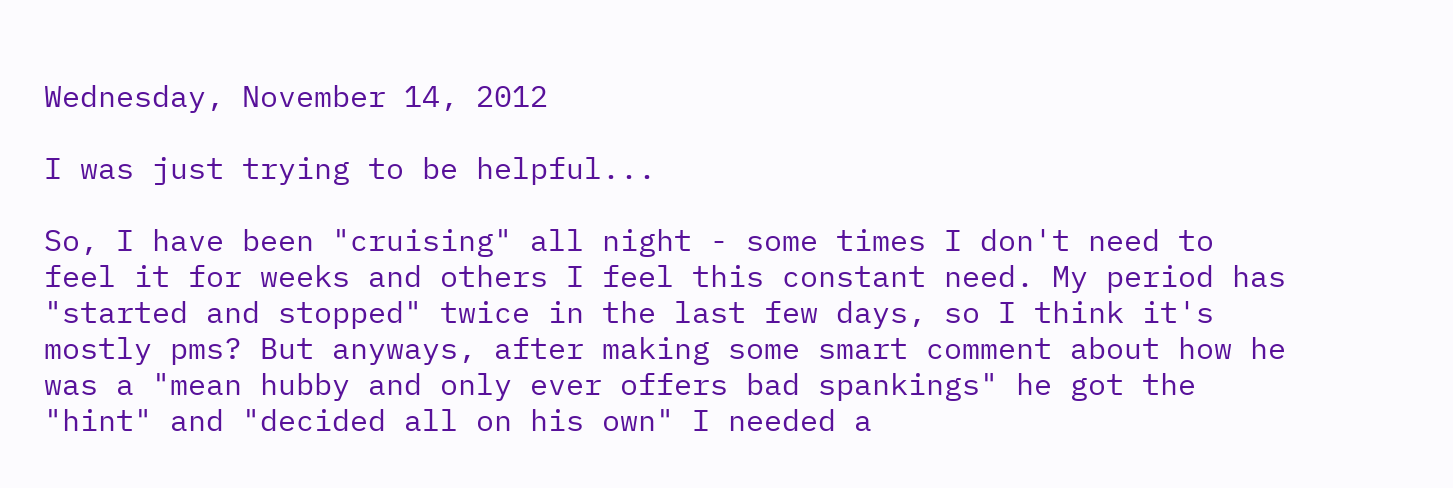Wednesday, November 14, 2012

I was just trying to be helpful...

So, I have been "cruising" all night - some times I don't need to feel it for weeks and others I feel this constant need. My period has "started and stopped" twice in the last few days, so I think it's mostly pms? But anyways, after making some smart comment about how he was a "mean hubby and only ever offers bad spankings" he got the "hint" and "decided all on his own" I needed a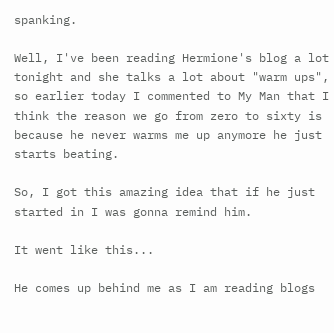spanking.

Well, I've been reading Hermione's blog a lot tonight and she talks a lot about "warm ups", so earlier today I commented to My Man that I think the reason we go from zero to sixty is because he never warms me up anymore he just starts beating.

So, I got this amazing idea that if he just started in I was gonna remind him.

It went like this...

He comes up behind me as I am reading blogs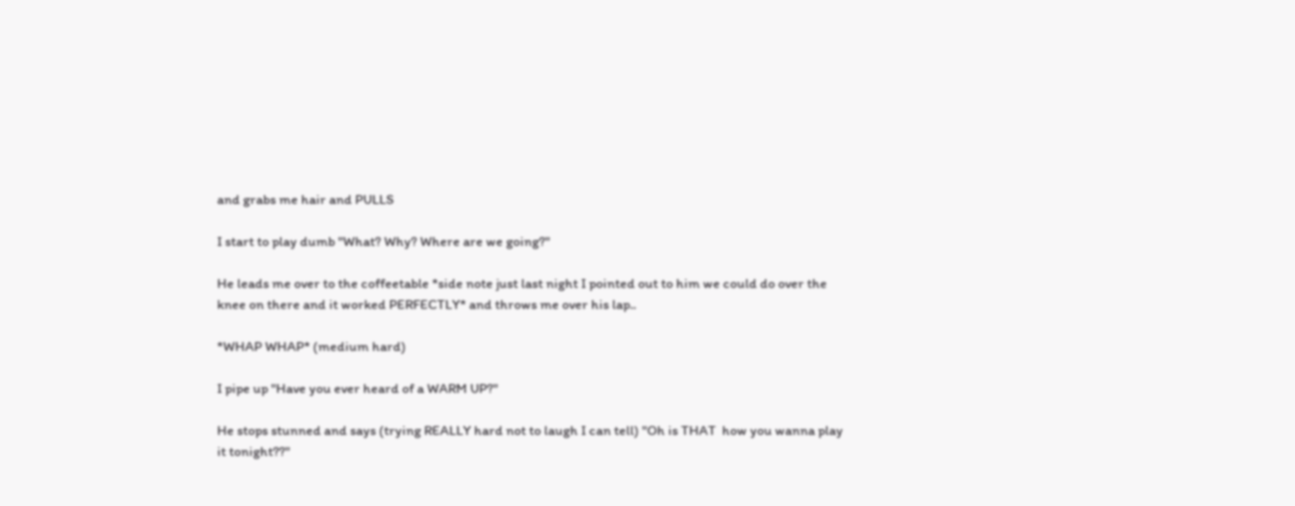and grabs me hair and PULLS

I start to play dumb "What? Why? Where are we going?"

He leads me over to the coffeetable *side note just last night I pointed out to him we could do over the knee on there and it worked PERFECTLY* and throws me over his lap..

*WHAP WHAP* (medium hard)

I pipe up "Have you ever heard of a WARM UP?"

He stops stunned and says (trying REALLY hard not to laugh I can tell) "Oh is THAT  how you wanna play it tonight??"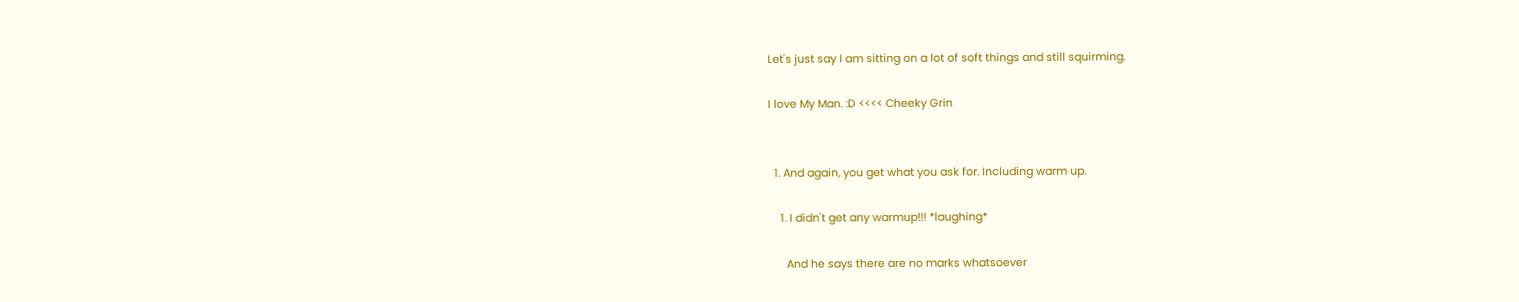Let's just say I am sitting on a lot of soft things and still squirming.

I love My Man. :D <<<< Cheeky Grin


  1. And again, you get what you ask for. Including warm up.

    1. I didn't get any warmup!!! *laughing*

      And he says there are no marks whatsoever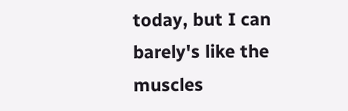today, but I can barely's like the muscles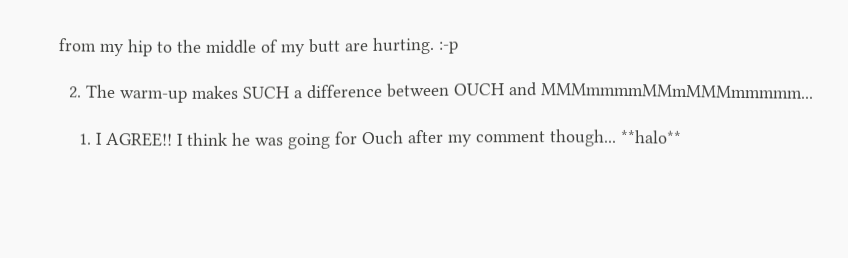from my hip to the middle of my butt are hurting. :-p

  2. The warm-up makes SUCH a difference between OUCH and MMMmmmmMMmMMMmmmmm...

    1. I AGREE!! I think he was going for Ouch after my comment though... **halo**